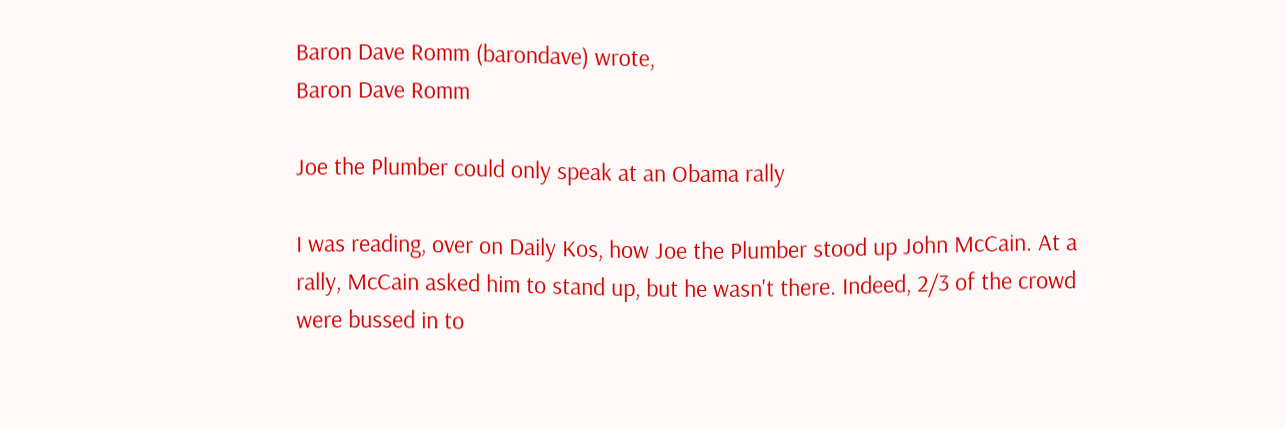Baron Dave Romm (barondave) wrote,
Baron Dave Romm

Joe the Plumber could only speak at an Obama rally

I was reading, over on Daily Kos, how Joe the Plumber stood up John McCain. At a rally, McCain asked him to stand up, but he wasn't there. Indeed, 2/3 of the crowd were bussed in to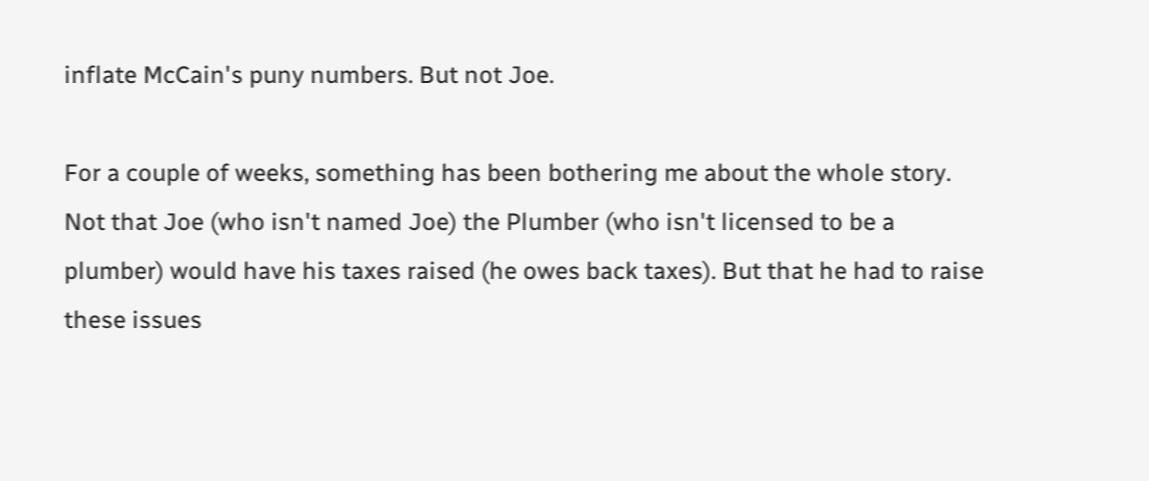inflate McCain's puny numbers. But not Joe.

For a couple of weeks, something has been bothering me about the whole story. Not that Joe (who isn't named Joe) the Plumber (who isn't licensed to be a plumber) would have his taxes raised (he owes back taxes). But that he had to raise these issues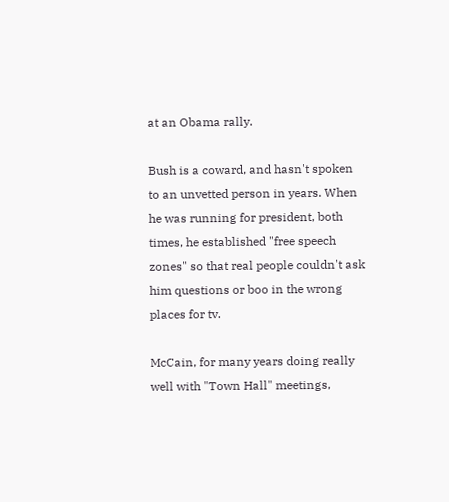at an Obama rally.

Bush is a coward, and hasn't spoken to an unvetted person in years. When he was running for president, both times, he established "free speech zones" so that real people couldn't ask him questions or boo in the wrong places for tv.

McCain, for many years doing really well with "Town Hall" meetings,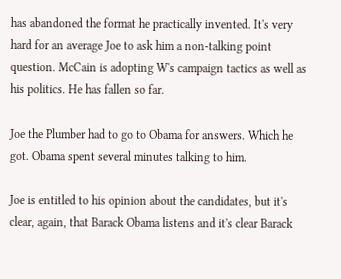has abandoned the format he practically invented. It's very hard for an average Joe to ask him a non-talking point question. McCain is adopting W's campaign tactics as well as his politics. He has fallen so far.

Joe the Plumber had to go to Obama for answers. Which he got. Obama spent several minutes talking to him.

Joe is entitled to his opinion about the candidates, but it's clear, again, that Barack Obama listens and it's clear Barack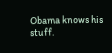Obama knows his stuff.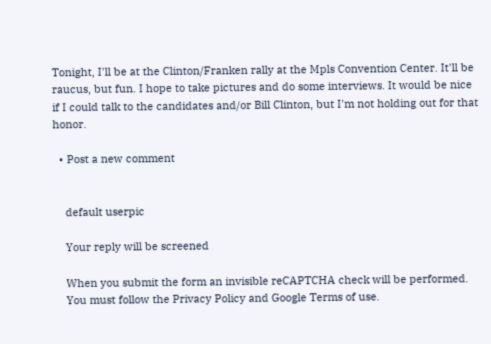Tonight, I'll be at the Clinton/Franken rally at the Mpls Convention Center. It'll be raucus, but fun. I hope to take pictures and do some interviews. It would be nice if I could talk to the candidates and/or Bill Clinton, but I'm not holding out for that honor.

  • Post a new comment


    default userpic

    Your reply will be screened

    When you submit the form an invisible reCAPTCHA check will be performed.
    You must follow the Privacy Policy and Google Terms of use.